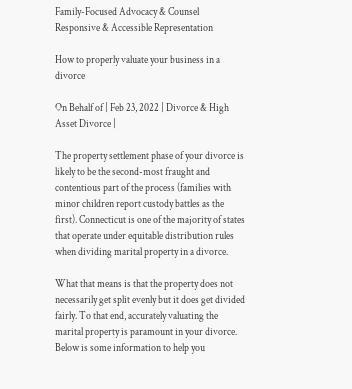Family-Focused Advocacy & Counsel Responsive & Accessible Representation

How to properly valuate your business in a divorce

On Behalf of | Feb 23, 2022 | Divorce & High Asset Divorce |

The property settlement phase of your divorce is likely to be the second-most fraught and contentious part of the process (families with minor children report custody battles as the first). Connecticut is one of the majority of states that operate under equitable distribution rules when dividing marital property in a divorce.

What that means is that the property does not necessarily get split evenly but it does get divided fairly. To that end, accurately valuating the marital property is paramount in your divorce. Below is some information to help you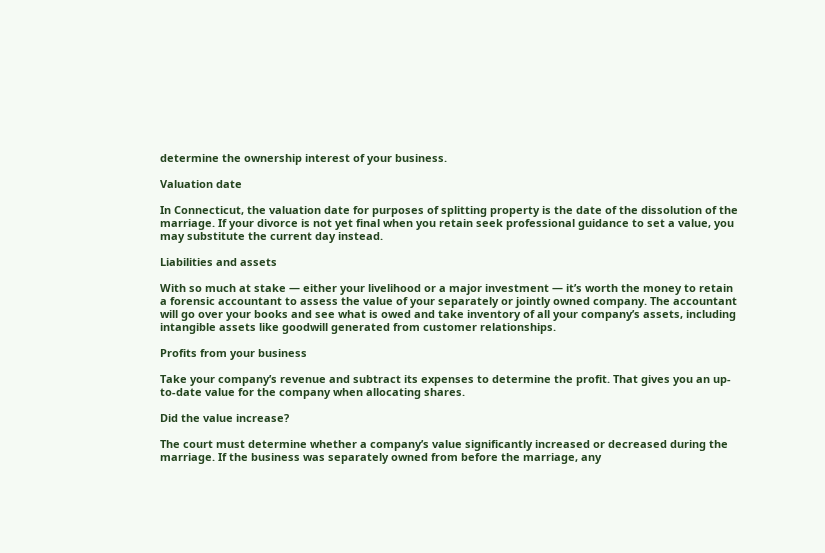determine the ownership interest of your business.

Valuation date

In Connecticut, the valuation date for purposes of splitting property is the date of the dissolution of the marriage. If your divorce is not yet final when you retain seek professional guidance to set a value, you may substitute the current day instead.

Liabilities and assets

With so much at stake — either your livelihood or a major investment — it’s worth the money to retain a forensic accountant to assess the value of your separately or jointly owned company. The accountant will go over your books and see what is owed and take inventory of all your company’s assets, including intangible assets like goodwill generated from customer relationships.

Profits from your business

Take your company’s revenue and subtract its expenses to determine the profit. That gives you an up-to-date value for the company when allocating shares.

Did the value increase?

The court must determine whether a company’s value significantly increased or decreased during the marriage. If the business was separately owned from before the marriage, any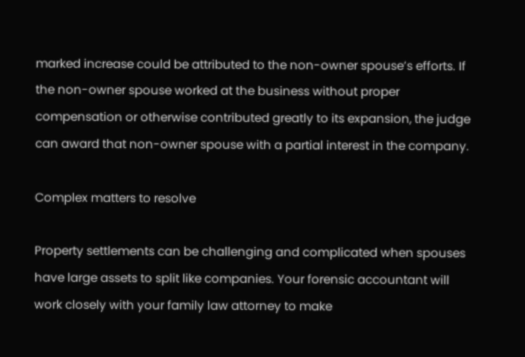marked increase could be attributed to the non-owner spouse’s efforts. If the non-owner spouse worked at the business without proper compensation or otherwise contributed greatly to its expansion, the judge can award that non-owner spouse with a partial interest in the company.

Complex matters to resolve

Property settlements can be challenging and complicated when spouses have large assets to split like companies. Your forensic accountant will work closely with your family law attorney to make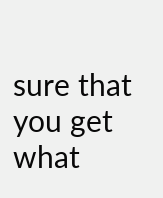sure that you get what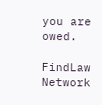you are owed.

FindLaw Network